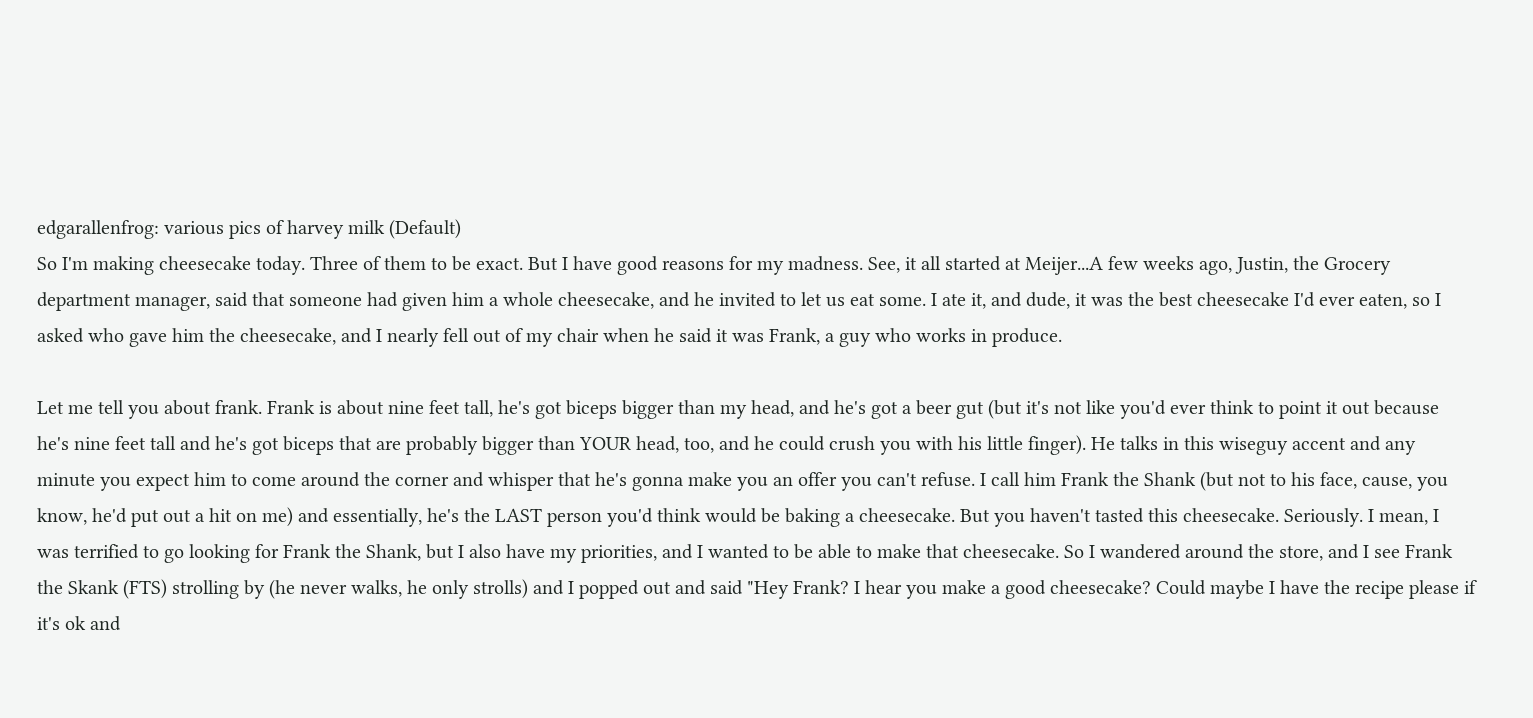edgarallenfrog: various pics of harvey milk (Default)
So I'm making cheesecake today. Three of them to be exact. But I have good reasons for my madness. See, it all started at Meijer...A few weeks ago, Justin, the Grocery department manager, said that someone had given him a whole cheesecake, and he invited to let us eat some. I ate it, and dude, it was the best cheesecake I'd ever eaten, so I asked who gave him the cheesecake, and I nearly fell out of my chair when he said it was Frank, a guy who works in produce.

Let me tell you about frank. Frank is about nine feet tall, he's got biceps bigger than my head, and he's got a beer gut (but it's not like you'd ever think to point it out because he's nine feet tall and he's got biceps that are probably bigger than YOUR head, too, and he could crush you with his little finger). He talks in this wiseguy accent and any minute you expect him to come around the corner and whisper that he's gonna make you an offer you can't refuse. I call him Frank the Shank (but not to his face, cause, you know, he'd put out a hit on me) and essentially, he's the LAST person you'd think would be baking a cheesecake. But you haven't tasted this cheesecake. Seriously. I mean, I was terrified to go looking for Frank the Shank, but I also have my priorities, and I wanted to be able to make that cheesecake. So I wandered around the store, and I see Frank the Skank (FTS) strolling by (he never walks, he only strolls) and I popped out and said "Hey Frank? I hear you make a good cheesecake? Could maybe I have the recipe please if it's ok and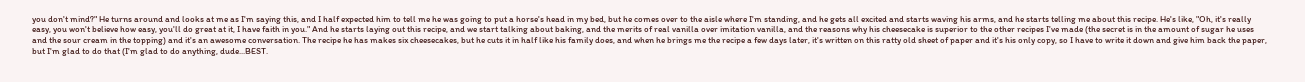you don't mind?" He turns around and looks at me as I'm saying this, and I half expected him to tell me he was going to put a horse's head in my bed, but he comes over to the aisle where I'm standing, and he gets all excited and starts waving his arms, and he starts telling me about this recipe. He's like, "Oh, it's really easy, you won't believe how easy, you'll do great at it, I have faith in you." And he starts laying out this recipe, and we start talking about baking, and the merits of real vanilla over imitation vanilla, and the reasons why his cheesecake is superior to the other recipes I've made (the secret is in the amount of sugar he uses and the sour cream in the topping) and it's an awesome conversation. The recipe he has makes six cheesecakes, but he cuts it in half like his family does, and when he brings me the recipe a few days later, it's written on this ratty old sheet of paper and it's his only copy, so I have to write it down and give him back the paper, but I'm glad to do that (I'm glad to do anything, dude...BEST.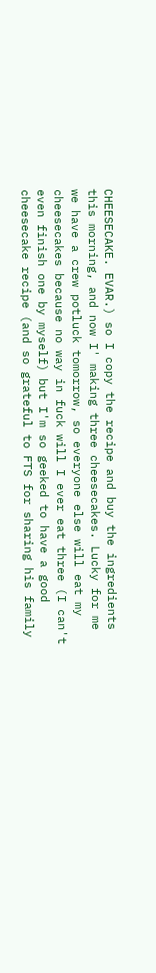CHEESECAKE. EVAR.) so I copy the recipe and buy the ingredients this morning, and now I' making three cheesecakes. Lucky for me we have a crew potluck tomorrow, so everyone else will eat my cheesecakes because no way in fuck will I ever eat three (I can't even finish one by myself) but I'm so geeked to have a good cheesecake recipe (and so grateful to FTS for sharing his family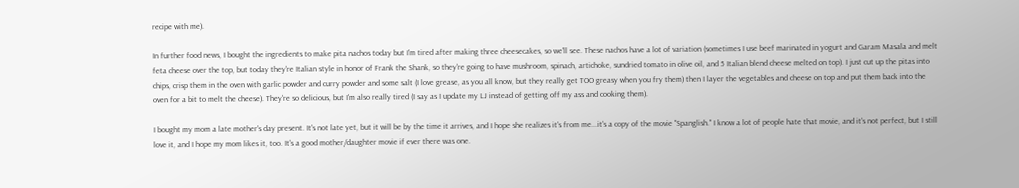recipe with me).

In further food news, I bought the ingredients to make pita nachos today but I'm tired after making three cheesecakes, so we'll see. These nachos have a lot of variation (sometimes I use beef marinated in yogurt and Garam Masala and melt feta cheese over the top, but today they're Italian style in honor of Frank the Shank, so they're going to have mushroom, spinach, artichoke, sundried tomato in olive oil, and 5 Italian blend cheese melted on top). I just cut up the pitas into chips, crisp them in the oven with garlic powder and curry powder and some salt (I love grease, as you all know, but they really get TOO greasy when you fry them) then I layer the vegetables and cheese on top and put them back into the oven for a bit to melt the cheese). They're so delicious, but I'm also really tired (I say as I update my LJ instead of getting off my ass and cooking them).

I bought my mom a late mother's day present. It's not late yet, but it will be by the time it arrives, and I hope she realizes it's from me...it's a copy of the movie "Spanglish." I know a lot of people hate that movie, and it's not perfect, but I still love it, and I hope my mom likes it, too. It's a good mother/daughter movie if ever there was one.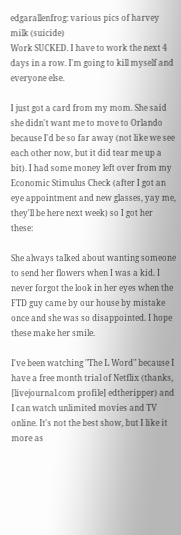edgarallenfrog: various pics of harvey milk (suicide)
Work SUCKED. I have to work the next 4 days in a row. I'm going to kill myself and everyone else.

I just got a card from my mom. She said she didn't want me to move to Orlando because I'd be so far away (not like we see each other now, but it did tear me up a bit). I had some money left over from my Economic Stimulus Check (after I got an eye appointment and new glasses, yay me, they'll be here next week) so I got her these:

She always talked about wanting someone to send her flowers when I was a kid. I never forgot the look in her eyes when the FTD guy came by our house by mistake once and she was so disappointed. I hope these make her smile.

I've been watching "The L Word" because I have a free month trial of Netflix (thanks, [livejournal.com profile] edtheripper) and I can watch unlimited movies and TV online. It's not the best show, but I like it more as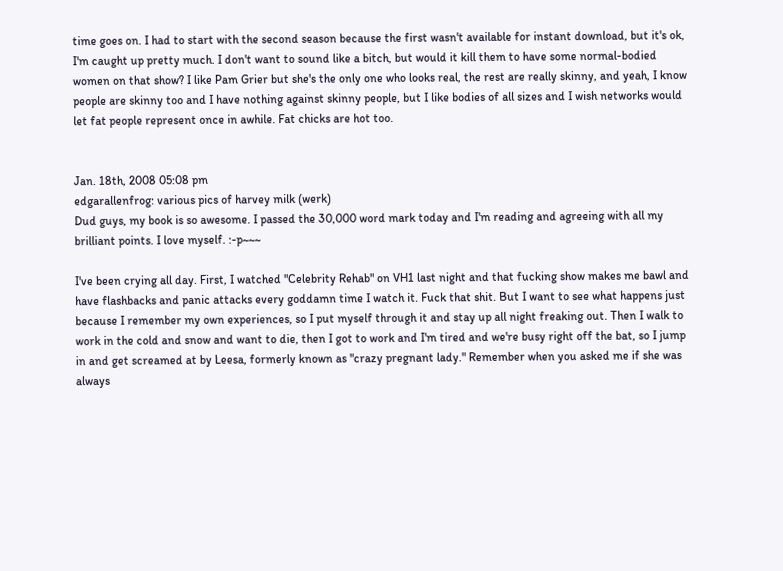time goes on. I had to start with the second season because the first wasn't available for instant download, but it's ok, I'm caught up pretty much. I don't want to sound like a bitch, but would it kill them to have some normal-bodied women on that show? I like Pam Grier but she's the only one who looks real, the rest are really skinny, and yeah, I know people are skinny too and I have nothing against skinny people, but I like bodies of all sizes and I wish networks would let fat people represent once in awhile. Fat chicks are hot too.


Jan. 18th, 2008 05:08 pm
edgarallenfrog: various pics of harvey milk (werk)
Dud guys, my book is so awesome. I passed the 30,000 word mark today and I'm reading and agreeing with all my brilliant points. I love myself. :-p~~~

I've been crying all day. First, I watched "Celebrity Rehab" on VH1 last night and that fucking show makes me bawl and have flashbacks and panic attacks every goddamn time I watch it. Fuck that shit. But I want to see what happens just because I remember my own experiences, so I put myself through it and stay up all night freaking out. Then I walk to work in the cold and snow and want to die, then I got to work and I'm tired and we're busy right off the bat, so I jump in and get screamed at by Leesa, formerly known as "crazy pregnant lady." Remember when you asked me if she was always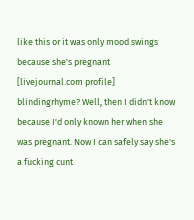like this or it was only mood swings because she's pregnant [livejournal.com profile] blindingrhyme? Well, then I didn't know because I'd only known her when she was pregnant. Now I can safely say she's a fucking cunt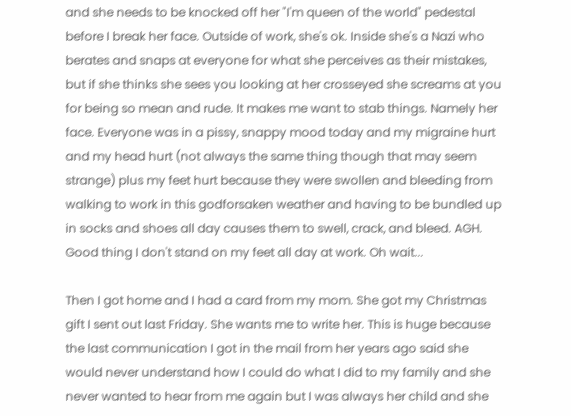and she needs to be knocked off her "I'm queen of the world" pedestal before I break her face. Outside of work, she's ok. Inside she's a Nazi who berates and snaps at everyone for what she perceives as their mistakes, but if she thinks she sees you looking at her crosseyed she screams at you for being so mean and rude. It makes me want to stab things. Namely her face. Everyone was in a pissy, snappy mood today and my migraine hurt and my head hurt (not always the same thing though that may seem strange) plus my feet hurt because they were swollen and bleeding from walking to work in this godforsaken weather and having to be bundled up in socks and shoes all day causes them to swell, crack, and bleed. AGH. Good thing I don't stand on my feet all day at work. Oh wait...

Then I got home and I had a card from my mom. She got my Christmas gift I sent out last Friday. She wants me to write her. This is huge because the last communication I got in the mail from her years ago said she would never understand how I could do what I did to my family and she never wanted to hear from me again but I was always her child and she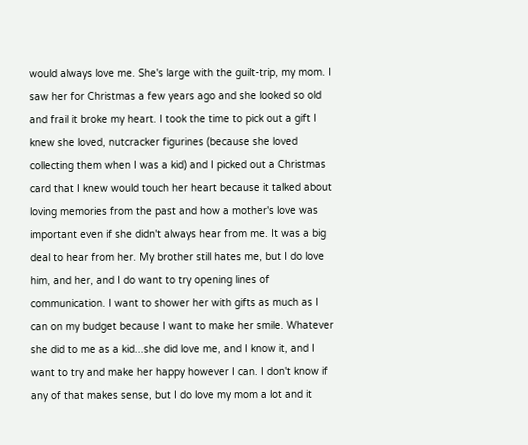would always love me. She's large with the guilt-trip, my mom. I saw her for Christmas a few years ago and she looked so old and frail it broke my heart. I took the time to pick out a gift I knew she loved, nutcracker figurines (because she loved collecting them when I was a kid) and I picked out a Christmas card that I knew would touch her heart because it talked about loving memories from the past and how a mother's love was important even if she didn't always hear from me. It was a big deal to hear from her. My brother still hates me, but I do love him, and her, and I do want to try opening lines of communication. I want to shower her with gifts as much as I can on my budget because I want to make her smile. Whatever she did to me as a kid...she did love me, and I know it, and I want to try and make her happy however I can. I don't know if any of that makes sense, but I do love my mom a lot and it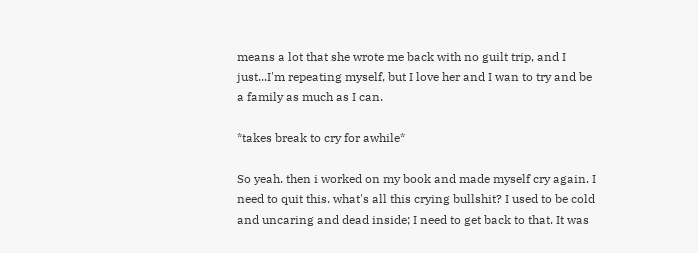means a lot that she wrote me back with no guilt trip, and I just...I'm repeating myself, but I love her and I wan to try and be a family as much as I can.

*takes break to cry for awhile*

So yeah. then i worked on my book and made myself cry again. I need to quit this. what's all this crying bullshit? I used to be cold and uncaring and dead inside; I need to get back to that. It was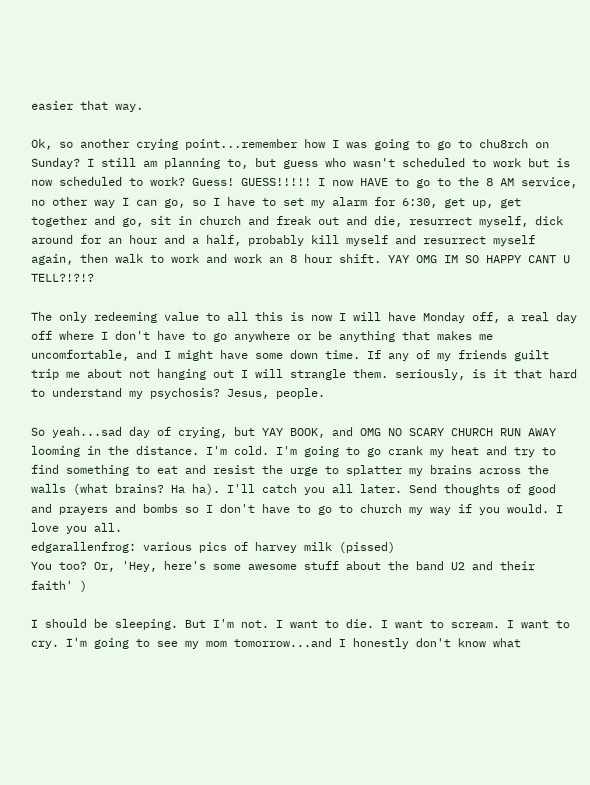easier that way.

Ok, so another crying point...remember how I was going to go to chu8rch on Sunday? I still am planning to, but guess who wasn't scheduled to work but is now scheduled to work? Guess! GUESS!!!!! I now HAVE to go to the 8 AM service, no other way I can go, so I have to set my alarm for 6:30, get up, get together and go, sit in church and freak out and die, resurrect myself, dick around for an hour and a half, probably kill myself and resurrect myself again, then walk to work and work an 8 hour shift. YAY OMG IM SO HAPPY CANT U TELL?!?!?

The only redeeming value to all this is now I will have Monday off, a real day off where I don't have to go anywhere or be anything that makes me uncomfortable, and I might have some down time. If any of my friends guilt trip me about not hanging out I will strangle them. seriously, is it that hard to understand my psychosis? Jesus, people.

So yeah...sad day of crying, but YAY BOOK, and OMG NO SCARY CHURCH RUN AWAY looming in the distance. I'm cold. I'm going to go crank my heat and try to find something to eat and resist the urge to splatter my brains across the walls (what brains? Ha ha). I'll catch you all later. Send thoughts of good and prayers and bombs so I don't have to go to church my way if you would. I love you all.
edgarallenfrog: various pics of harvey milk (pissed)
You too? Or, 'Hey, here's some awesome stuff about the band U2 and their faith' )

I should be sleeping. But I'm not. I want to die. I want to scream. I want to cry. I'm going to see my mom tomorrow...and I honestly don't know what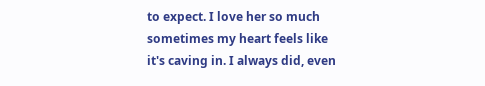to expect. I love her so much sometimes my heart feels like it's caving in. I always did, even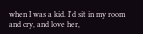when I was a kid. I'd sit in my room and cry, and love her,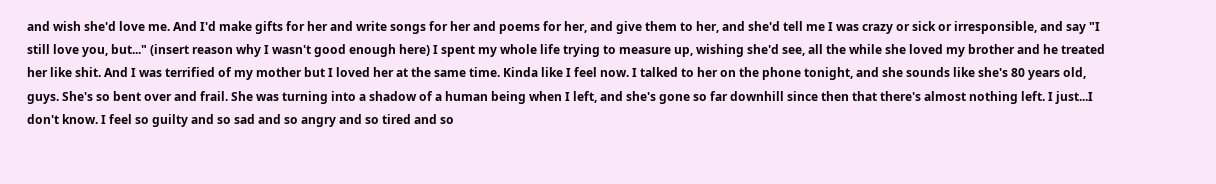and wish she'd love me. And I'd make gifts for her and write songs for her and poems for her, and give them to her, and she'd tell me I was crazy or sick or irresponsible, and say "I still love you, but..." (insert reason why I wasn't good enough here) I spent my whole life trying to measure up, wishing she'd see, all the while she loved my brother and he treated her like shit. And I was terrified of my mother but I loved her at the same time. Kinda like I feel now. I talked to her on the phone tonight, and she sounds like she's 80 years old, guys. She's so bent over and frail. She was turning into a shadow of a human being when I left, and she's gone so far downhill since then that there's almost nothing left. I just...I don't know. I feel so guilty and so sad and so angry and so tired and so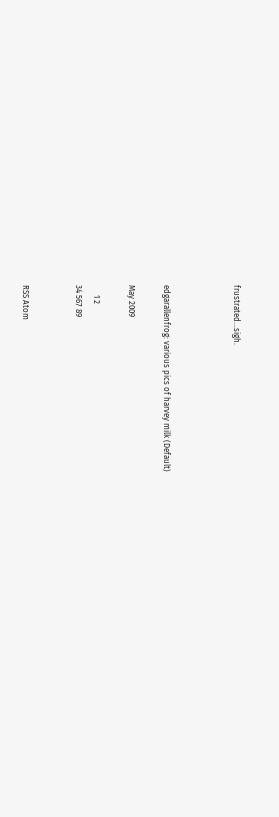frustrated...sigh.



edgarallenfrog: various pics of harvey milk (Default)

May 2009

     1 2
34 567 89


RSS Atom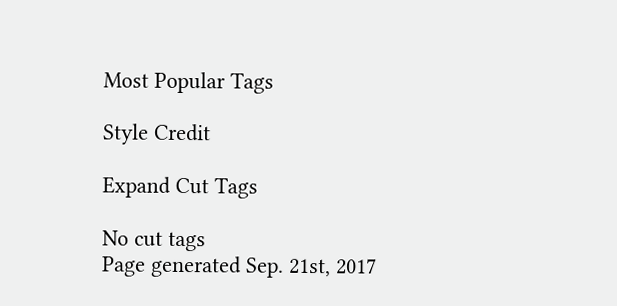Most Popular Tags

Style Credit

Expand Cut Tags

No cut tags
Page generated Sep. 21st, 2017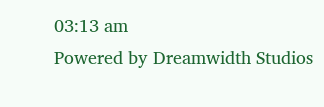03:13 am
Powered by Dreamwidth Studios